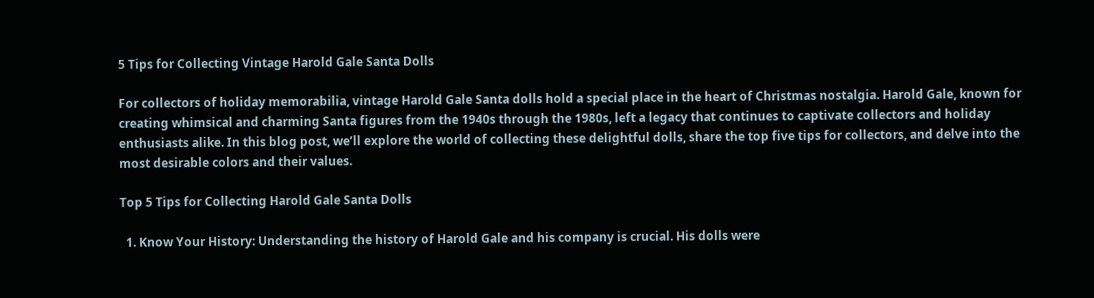5 Tips for Collecting Vintage Harold Gale Santa Dolls

For collectors of holiday memorabilia, vintage Harold Gale Santa dolls hold a special place in the heart of Christmas nostalgia. Harold Gale, known for creating whimsical and charming Santa figures from the 1940s through the 1980s, left a legacy that continues to captivate collectors and holiday enthusiasts alike. In this blog post, we’ll explore the world of collecting these delightful dolls, share the top five tips for collectors, and delve into the most desirable colors and their values.

Top 5 Tips for Collecting Harold Gale Santa Dolls

  1. Know Your History: Understanding the history of Harold Gale and his company is crucial. His dolls were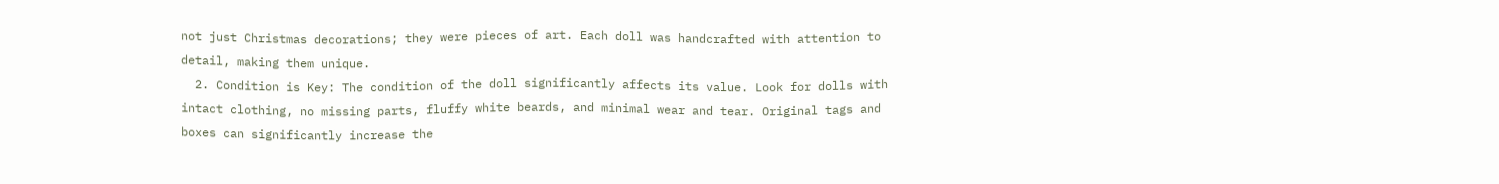not just Christmas decorations; they were pieces of art. Each doll was handcrafted with attention to detail, making them unique.
  2. Condition is Key: The condition of the doll significantly affects its value. Look for dolls with intact clothing, no missing parts, fluffy white beards, and minimal wear and tear. Original tags and boxes can significantly increase the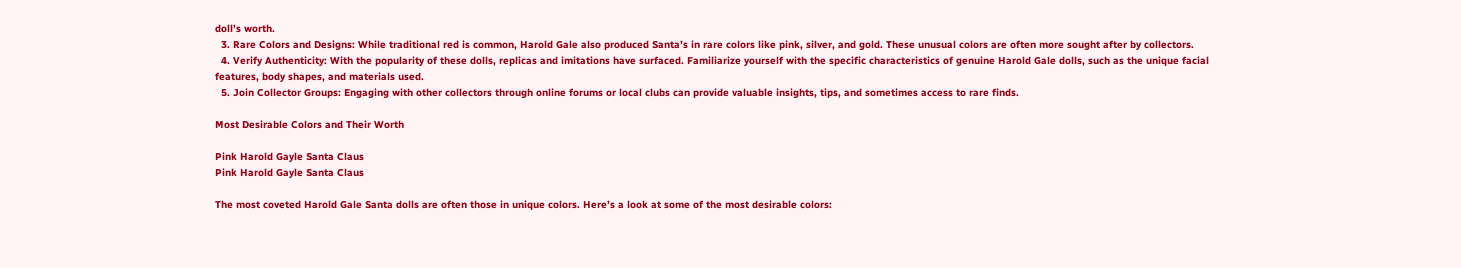doll’s worth.
  3. Rare Colors and Designs: While traditional red is common, Harold Gale also produced Santa’s in rare colors like pink, silver, and gold. These unusual colors are often more sought after by collectors.
  4. Verify Authenticity: With the popularity of these dolls, replicas and imitations have surfaced. Familiarize yourself with the specific characteristics of genuine Harold Gale dolls, such as the unique facial features, body shapes, and materials used.
  5. Join Collector Groups: Engaging with other collectors through online forums or local clubs can provide valuable insights, tips, and sometimes access to rare finds.

Most Desirable Colors and Their Worth

Pink Harold Gayle Santa Claus
Pink Harold Gayle Santa Claus

The most coveted Harold Gale Santa dolls are often those in unique colors. Here’s a look at some of the most desirable colors: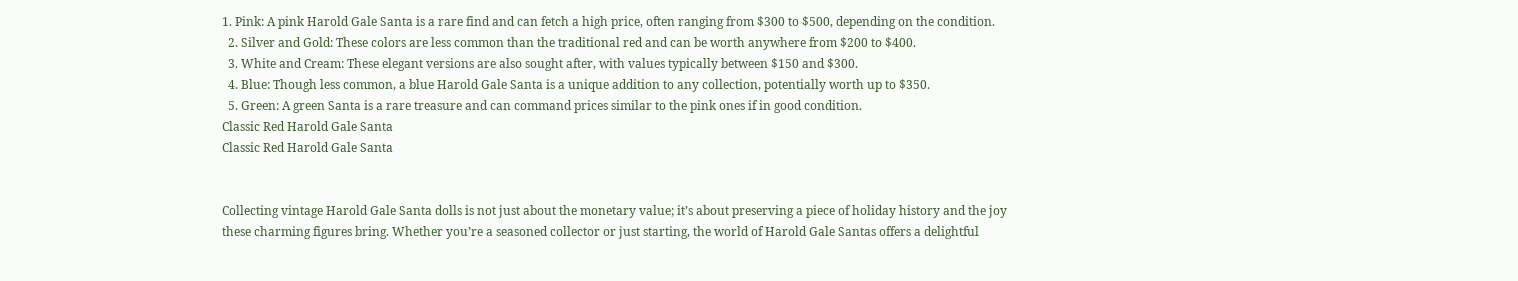1. Pink: A pink Harold Gale Santa is a rare find and can fetch a high price, often ranging from $300 to $500, depending on the condition.
  2. Silver and Gold: These colors are less common than the traditional red and can be worth anywhere from $200 to $400.
  3. White and Cream: These elegant versions are also sought after, with values typically between $150 and $300.
  4. Blue: Though less common, a blue Harold Gale Santa is a unique addition to any collection, potentially worth up to $350.
  5. Green: A green Santa is a rare treasure and can command prices similar to the pink ones if in good condition.
Classic Red Harold Gale Santa
Classic Red Harold Gale Santa


Collecting vintage Harold Gale Santa dolls is not just about the monetary value; it’s about preserving a piece of holiday history and the joy these charming figures bring. Whether you’re a seasoned collector or just starting, the world of Harold Gale Santas offers a delightful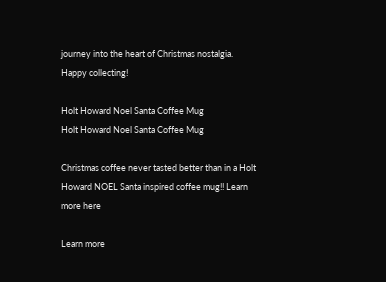journey into the heart of Christmas nostalgia. Happy collecting!

Holt Howard Noel Santa Coffee Mug
Holt Howard Noel Santa Coffee Mug

Christmas coffee never tasted better than in a Holt Howard NOEL Santa inspired coffee mug!! Learn more here

Learn more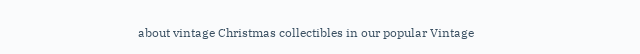about vintage Christmas collectibles in our popular Vintage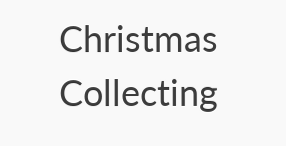Christmas Collecting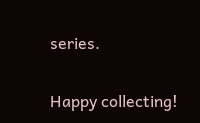series.

Happy collecting!